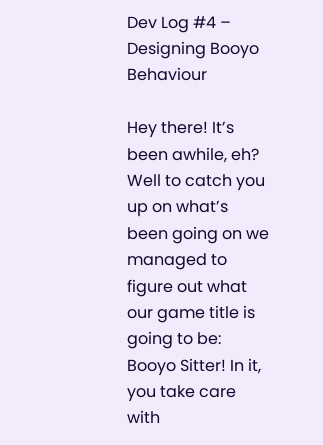Dev Log #4 – Designing Booyo Behaviour

Hey there! It’s been awhile, eh? Well to catch you up on what’s been going on we managed to figure out what our game title is going to be: Booyo Sitter! In it, you take care with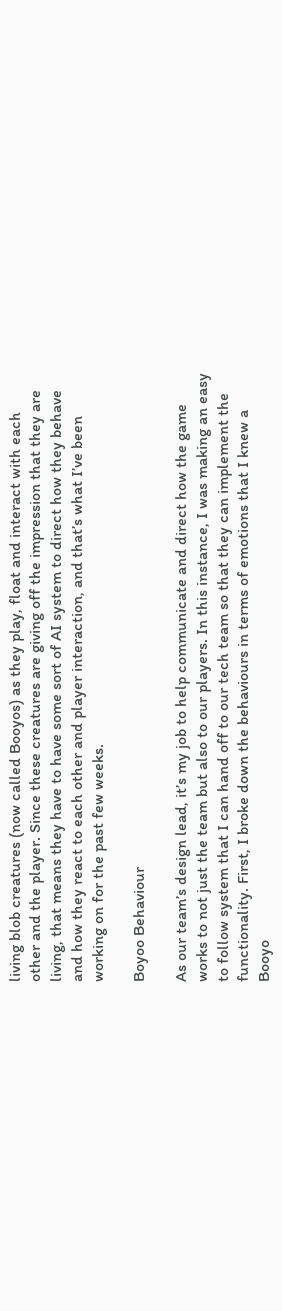living blob creatures (now called Booyos) as they play, float and interact with each other and the player. Since these creatures are giving off the impression that they are living, that means they have to have some sort of AI system to direct how they behave and how they react to each other and player interaction, and that’s what I’ve been working on for the past few weeks.

Boyoo Behaviour

As our team’s design lead, it’s my job to help communicate and direct how the game works to not just the team but also to our players. In this instance, I was making an easy to follow system that I can hand off to our tech team so that they can implement the functionality. First, I broke down the behaviours in terms of emotions that I knew a Booyo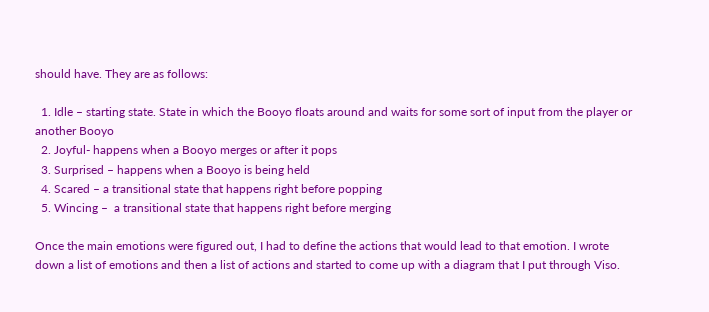should have. They are as follows:

  1. Idle – starting state. State in which the Booyo floats around and waits for some sort of input from the player or another Booyo
  2. Joyful- happens when a Booyo merges or after it pops
  3. Surprised – happens when a Booyo is being held
  4. Scared – a transitional state that happens right before popping
  5. Wincing –  a transitional state that happens right before merging

Once the main emotions were figured out, I had to define the actions that would lead to that emotion. I wrote down a list of emotions and then a list of actions and started to come up with a diagram that I put through Viso.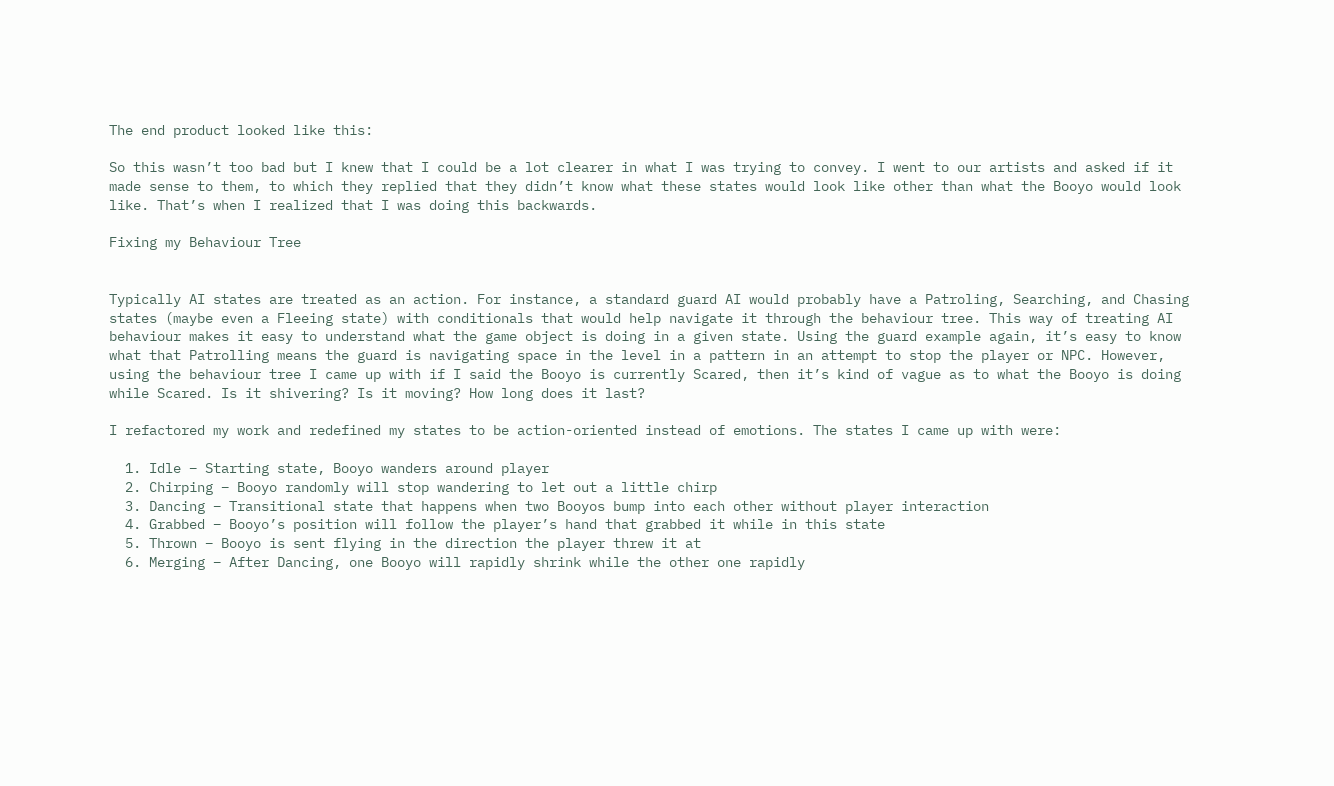The end product looked like this:

So this wasn’t too bad but I knew that I could be a lot clearer in what I was trying to convey. I went to our artists and asked if it made sense to them, to which they replied that they didn’t know what these states would look like other than what the Booyo would look like. That’s when I realized that I was doing this backwards.

Fixing my Behaviour Tree


Typically AI states are treated as an action. For instance, a standard guard AI would probably have a Patroling, Searching, and Chasing states (maybe even a Fleeing state) with conditionals that would help navigate it through the behaviour tree. This way of treating AI behaviour makes it easy to understand what the game object is doing in a given state. Using the guard example again, it’s easy to know what that Patrolling means the guard is navigating space in the level in a pattern in an attempt to stop the player or NPC. However, using the behaviour tree I came up with if I said the Booyo is currently Scared, then it’s kind of vague as to what the Booyo is doing while Scared. Is it shivering? Is it moving? How long does it last?

I refactored my work and redefined my states to be action-oriented instead of emotions. The states I came up with were:

  1. Idle – Starting state, Booyo wanders around player
  2. Chirping – Booyo randomly will stop wandering to let out a little chirp
  3. Dancing – Transitional state that happens when two Booyos bump into each other without player interaction
  4. Grabbed – Booyo’s position will follow the player’s hand that grabbed it while in this state
  5. Thrown – Booyo is sent flying in the direction the player threw it at
  6. Merging – After Dancing, one Booyo will rapidly shrink while the other one rapidly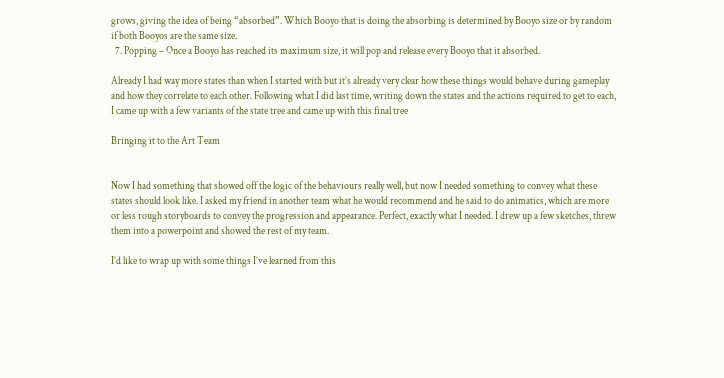grows, giving the idea of being “absorbed”. Which Booyo that is doing the absorbing is determined by Booyo size or by random if both Booyos are the same size.
  7. Popping – Once a Booyo has reached its maximum size, it will pop and release every Booyo that it absorbed.

Already I had way more states than when I started with but it’s already very clear how these things would behave during gameplay and how they correlate to each other. Following what I did last time, writing down the states and the actions required to get to each, I came up with a few variants of the state tree and came up with this final tree

Bringing it to the Art Team


Now I had something that showed off the logic of the behaviours really well, but now I needed something to convey what these states should look like. I asked my friend in another team what he would recommend and he said to do animatics, which are more or less rough storyboards to convey the progression and appearance. Perfect, exactly what I needed. I drew up a few sketches, threw them into a powerpoint and showed the rest of my team.

I’d like to wrap up with some things I’ve learned from this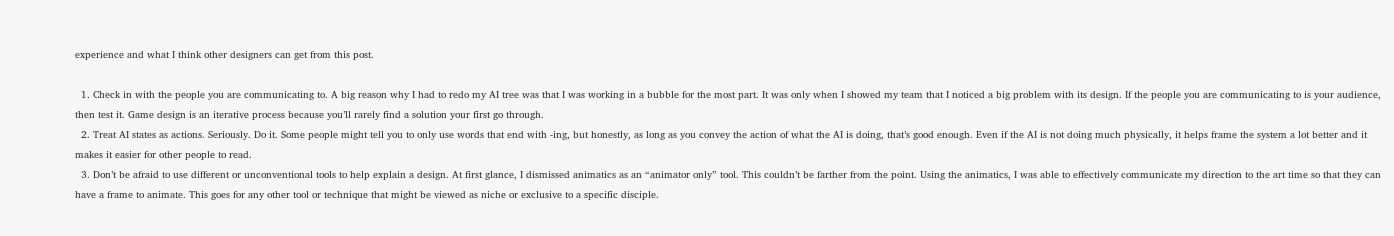experience and what I think other designers can get from this post.

  1. Check in with the people you are communicating to. A big reason why I had to redo my AI tree was that I was working in a bubble for the most part. It was only when I showed my team that I noticed a big problem with its design. If the people you are communicating to is your audience, then test it. Game design is an iterative process because you’ll rarely find a solution your first go through.
  2. Treat AI states as actions. Seriously. Do it. Some people might tell you to only use words that end with -ing, but honestly, as long as you convey the action of what the AI is doing, that’s good enough. Even if the AI is not doing much physically, it helps frame the system a lot better and it makes it easier for other people to read.
  3. Don’t be afraid to use different or unconventional tools to help explain a design. At first glance, I dismissed animatics as an “animator only” tool. This couldn’t be farther from the point. Using the animatics, I was able to effectively communicate my direction to the art time so that they can have a frame to animate. This goes for any other tool or technique that might be viewed as niche or exclusive to a specific disciple.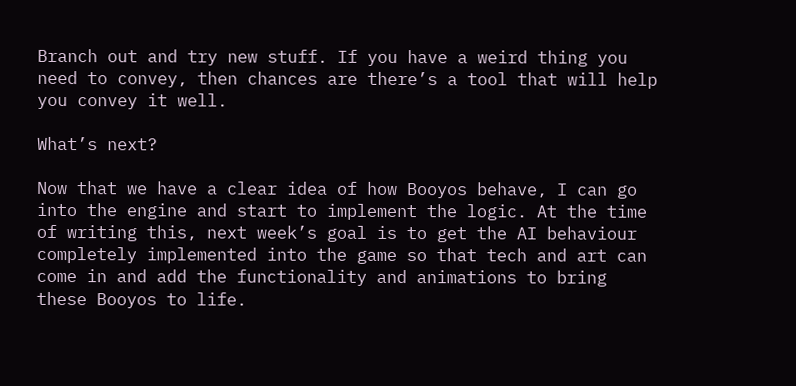Branch out and try new stuff. If you have a weird thing you need to convey, then chances are there’s a tool that will help you convey it well.

What’s next?

Now that we have a clear idea of how Booyos behave, I can go into the engine and start to implement the logic. At the time of writing this, next week’s goal is to get the AI behaviour completely implemented into the game so that tech and art can come in and add the functionality and animations to bring these Booyos to life.